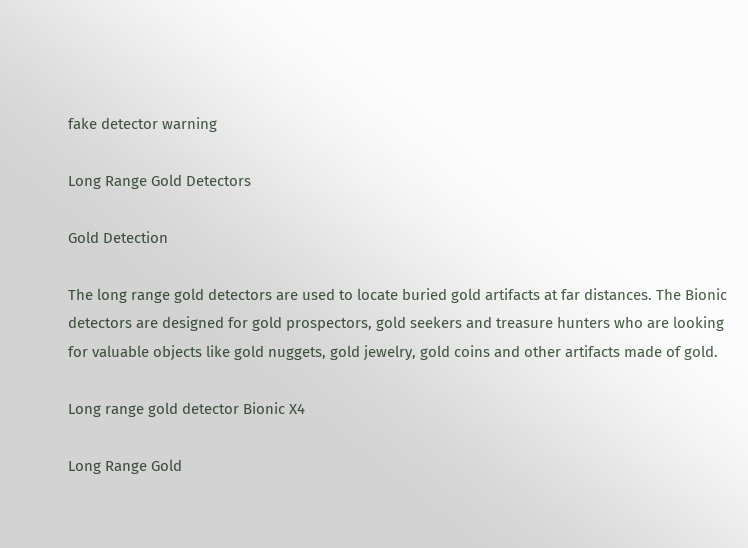fake detector warning

Long Range Gold Detectors

Gold Detection

The long range gold detectors are used to locate buried gold artifacts at far distances. The Bionic detectors are designed for gold prospectors, gold seekers and treasure hunters who are looking for valuable objects like gold nuggets, gold jewelry, gold coins and other artifacts made of gold.

Long range gold detector Bionic X4

Long Range Gold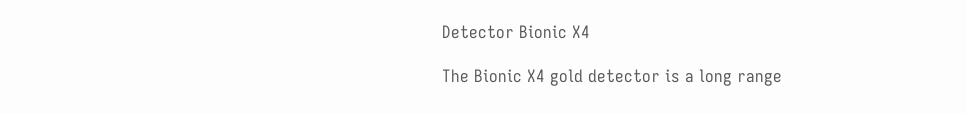Detector Bionic X4

The Bionic X4 gold detector is a long range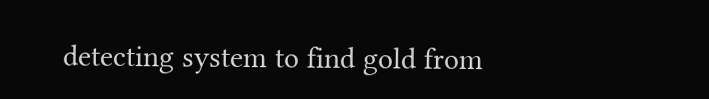detecting system to find gold from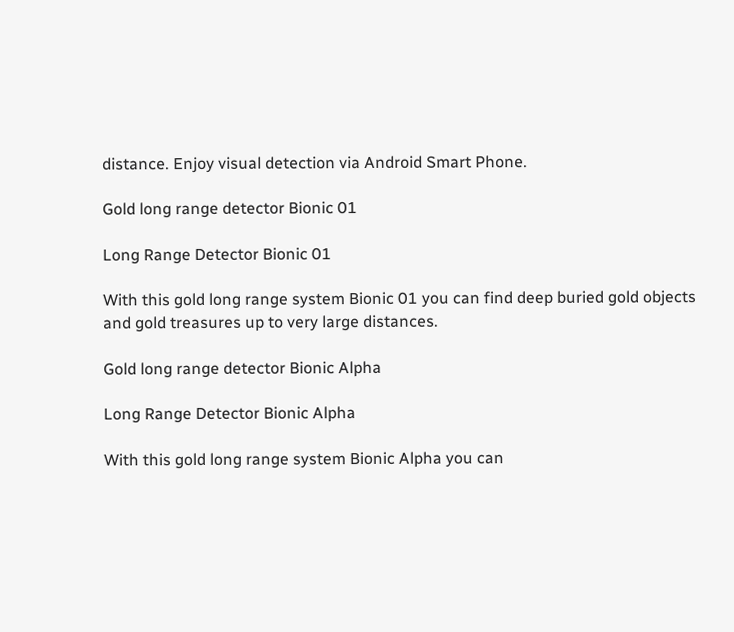distance. Enjoy visual detection via Android Smart Phone.

Gold long range detector Bionic 01

Long Range Detector Bionic 01

With this gold long range system Bionic 01 you can find deep buried gold objects and gold treasures up to very large distances.

Gold long range detector Bionic Alpha

Long Range Detector Bionic Alpha

With this gold long range system Bionic Alpha you can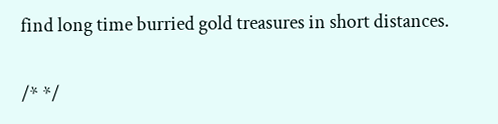find long time burried gold treasures in short distances.

/* */